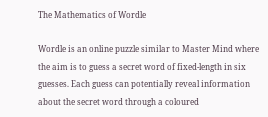The Mathematics of Wordle

Wordle is an online puzzle similar to Master Mind where the aim is to guess a secret word of fixed-length in six guesses. Each guess can potentially reveal information about the secret word through a coloured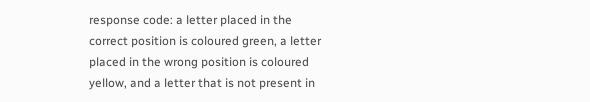response code: a letter placed in the correct position is coloured green, a letter placed in the wrong position is coloured yellow, and a letter that is not present in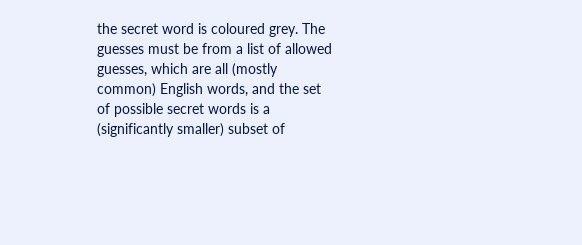the secret word is coloured grey. The guesses must be from a list of allowed guesses, which are all (mostly common) English words, and the set of possible secret words is a (significantly smaller) subset of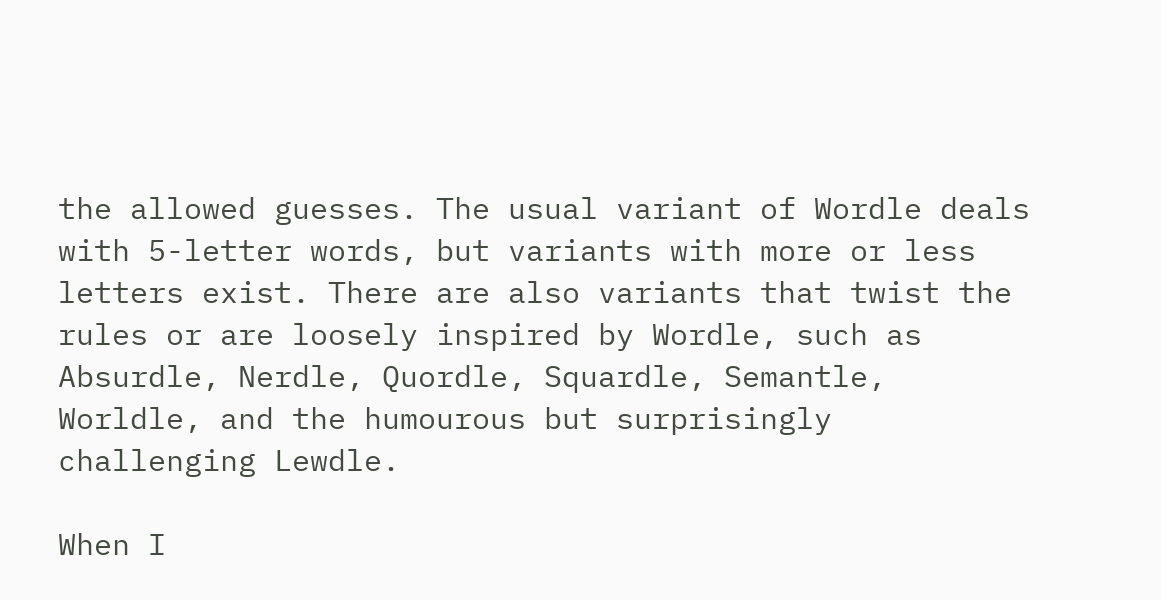the allowed guesses. The usual variant of Wordle deals with 5-letter words, but variants with more or less letters exist. There are also variants that twist the rules or are loosely inspired by Wordle, such as Absurdle, Nerdle, Quordle, Squardle, Semantle, Worldle, and the humourous but surprisingly challenging Lewdle.

When I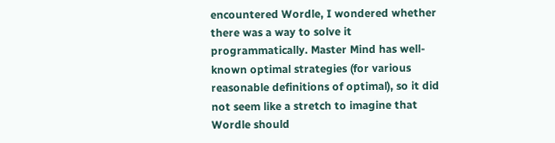encountered Wordle, I wondered whether there was a way to solve it programmatically. Master Mind has well-known optimal strategies (for various reasonable definitions of optimal), so it did not seem like a stretch to imagine that Wordle should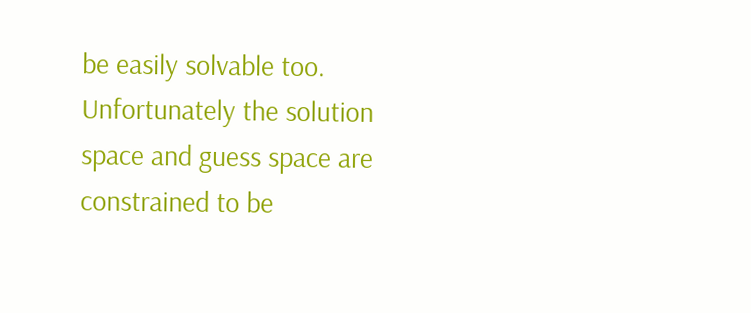be easily solvable too. Unfortunately the solution space and guess space are constrained to be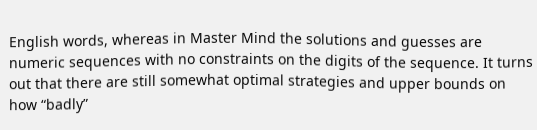English words, whereas in Master Mind the solutions and guesses are numeric sequences with no constraints on the digits of the sequence. It turns out that there are still somewhat optimal strategies and upper bounds on how “badly”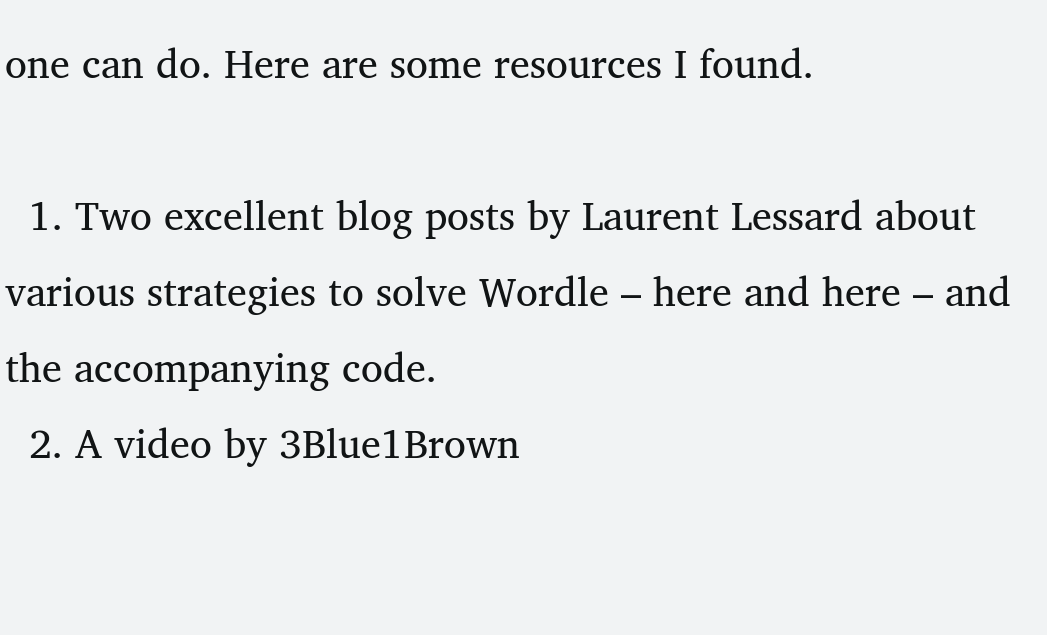one can do. Here are some resources I found.

  1. Two excellent blog posts by Laurent Lessard about various strategies to solve Wordle – here and here – and the accompanying code.
  2. A video by 3Blue1Brown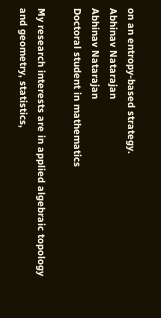on an entropy-based strategy.
Abhinav Natarajan
Abhinav Natarajan
Doctoral student in mathematics

My research interests are in applied algebraic topology and geometry, statistics,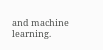and machine learning.